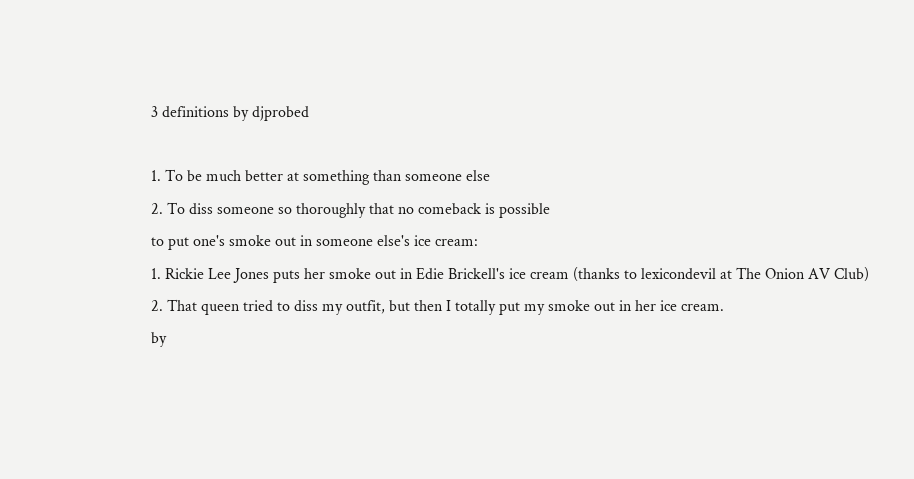3 definitions by djprobed

1. To be much better at something than someone else
2. To diss someone so thoroughly that no comeback is possible
to put one's smoke out in someone else's ice cream:
1. Rickie Lee Jones puts her smoke out in Edie Brickell's ice cream (thanks to lexicondevil at The Onion AV Club)
2. That queen tried to diss my outfit, but then I totally put my smoke out in her ice cream.
by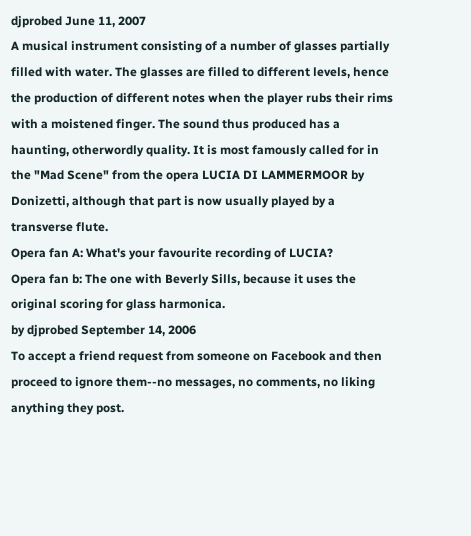djprobed June 11, 2007
A musical instrument consisting of a number of glasses partially filled with water. The glasses are filled to different levels, hence the production of different notes when the player rubs their rims with a moistened finger. The sound thus produced has a haunting, otherwordly quality. It is most famously called for in the "Mad Scene" from the opera LUCIA DI LAMMERMOOR by Donizetti, although that part is now usually played by a transverse flute.
Opera fan A: What's your favourite recording of LUCIA?
Opera fan b: The one with Beverly Sills, because it uses the original scoring for glass harmonica.
by djprobed September 14, 2006
To accept a friend request from someone on Facebook and then proceed to ignore them--no messages, no comments, no liking anything they post.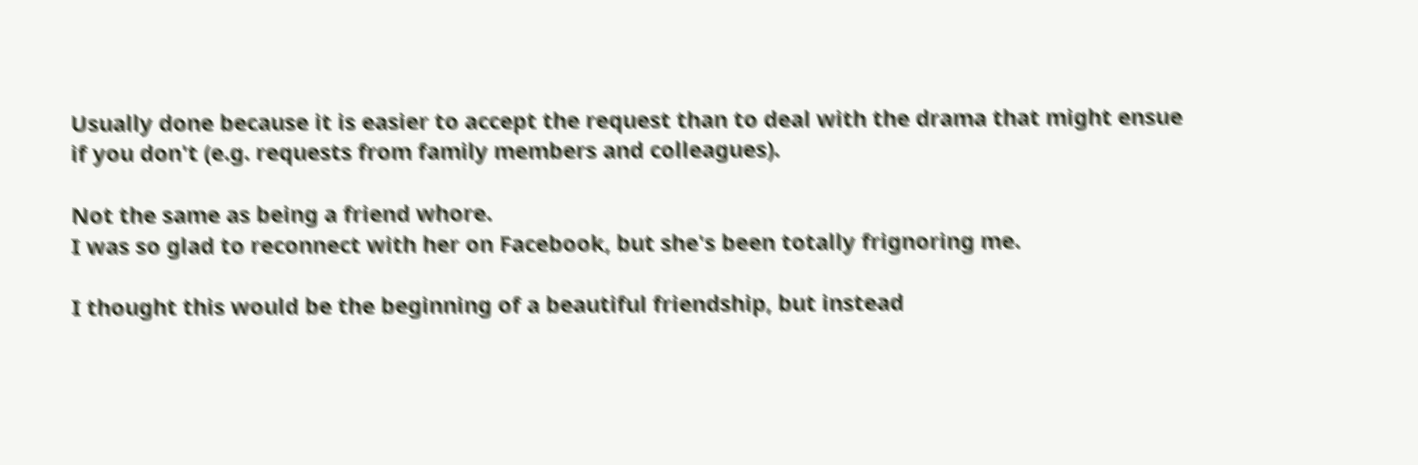Usually done because it is easier to accept the request than to deal with the drama that might ensue if you don't (e.g. requests from family members and colleagues).

Not the same as being a friend whore.
I was so glad to reconnect with her on Facebook, but she's been totally frignoring me.

I thought this would be the beginning of a beautiful friendship, but instead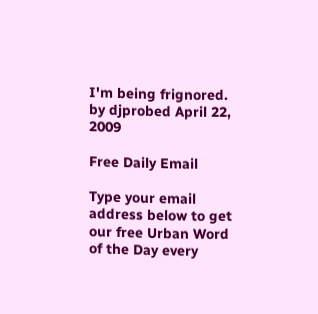I'm being frignored.
by djprobed April 22, 2009

Free Daily Email

Type your email address below to get our free Urban Word of the Day every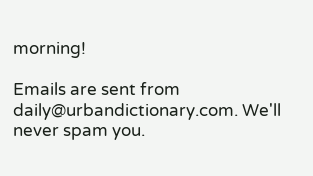morning!

Emails are sent from daily@urbandictionary.com. We'll never spam you.